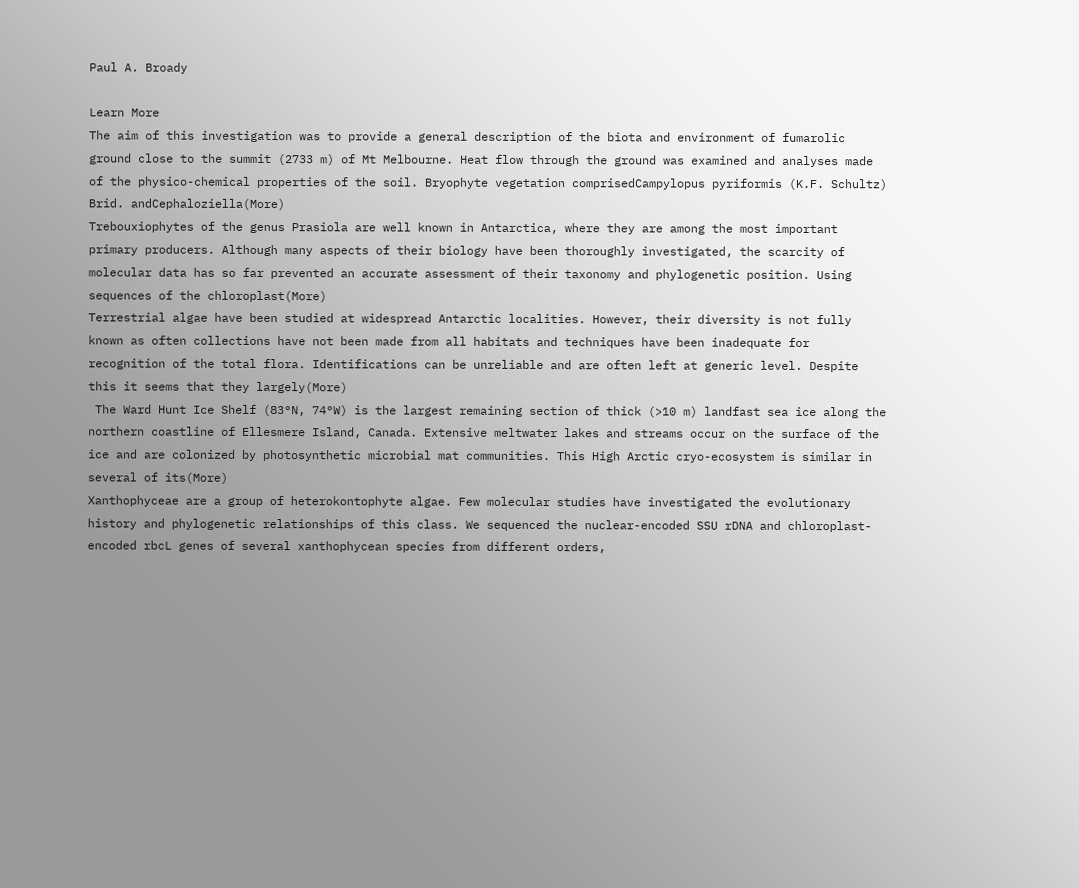Paul A. Broady

Learn More
The aim of this investigation was to provide a general description of the biota and environment of fumarolic ground close to the summit (2733 m) of Mt Melbourne. Heat flow through the ground was examined and analyses made of the physico-chemical properties of the soil. Bryophyte vegetation comprisedCampylopus pyriformis (K.F. Schultz) Brid. andCephaloziella(More)
Trebouxiophytes of the genus Prasiola are well known in Antarctica, where they are among the most important primary producers. Although many aspects of their biology have been thoroughly investigated, the scarcity of molecular data has so far prevented an accurate assessment of their taxonomy and phylogenetic position. Using sequences of the chloroplast(More)
Terrestrial algae have been studied at widespread Antarctic localities. However, their diversity is not fully known as often collections have not been made from all habitats and techniques have been inadequate for recognition of the total flora. Identifications can be unreliable and are often left at generic level. Despite this it seems that they largely(More)
 The Ward Hunt Ice Shelf (83°N, 74°W) is the largest remaining section of thick (>10 m) landfast sea ice along the northern coastline of Ellesmere Island, Canada. Extensive meltwater lakes and streams occur on the surface of the ice and are colonized by photosynthetic microbial mat communities. This High Arctic cryo-ecosystem is similar in several of its(More)
Xanthophyceae are a group of heterokontophyte algae. Few molecular studies have investigated the evolutionary history and phylogenetic relationships of this class. We sequenced the nuclear-encoded SSU rDNA and chloroplast-encoded rbcL genes of several xanthophycean species from different orders,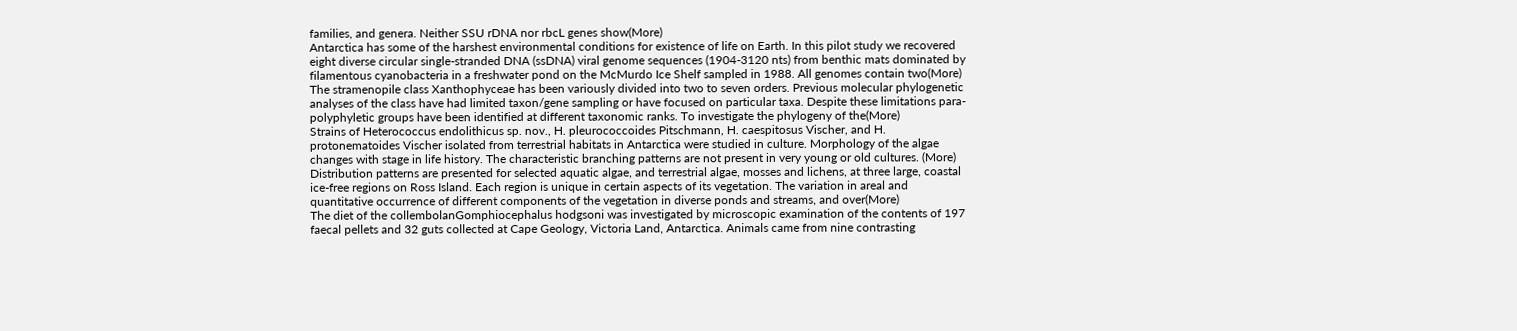families, and genera. Neither SSU rDNA nor rbcL genes show(More)
Antarctica has some of the harshest environmental conditions for existence of life on Earth. In this pilot study we recovered eight diverse circular single-stranded DNA (ssDNA) viral genome sequences (1904-3120 nts) from benthic mats dominated by filamentous cyanobacteria in a freshwater pond on the McMurdo Ice Shelf sampled in 1988. All genomes contain two(More)
The stramenopile class Xanthophyceae has been variously divided into two to seven orders. Previous molecular phylogenetic analyses of the class have had limited taxon/gene sampling or have focused on particular taxa. Despite these limitations para-polyphyletic groups have been identified at different taxonomic ranks. To investigate the phylogeny of the(More)
Strains of Heterococcus endolithicus sp. nov., H. pleurococcoides Pitschmann, H. caespitosus Vischer, and H. protonematoides Vischer isolated from terrestrial habitats in Antarctica were studied in culture. Morphology of the algae changes with stage in life history. The characteristic branching patterns are not present in very young or old cultures. (More)
Distribution patterns are presented for selected aquatic algae, and terrestrial algae, mosses and lichens, at three large, coastal ice-free regions on Ross Island. Each region is unique in certain aspects of its vegetation. The variation in areal and quantitative occurrence of different components of the vegetation in diverse ponds and streams, and over(More)
The diet of the collembolanGomphiocephalus hodgsoni was investigated by microscopic examination of the contents of 197 faecal pellets and 32 guts collected at Cape Geology, Victoria Land, Antarctica. Animals came from nine contrasting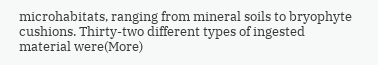microhabitats, ranging from mineral soils to bryophyte cushions. Thirty-two different types of ingested material were(More)